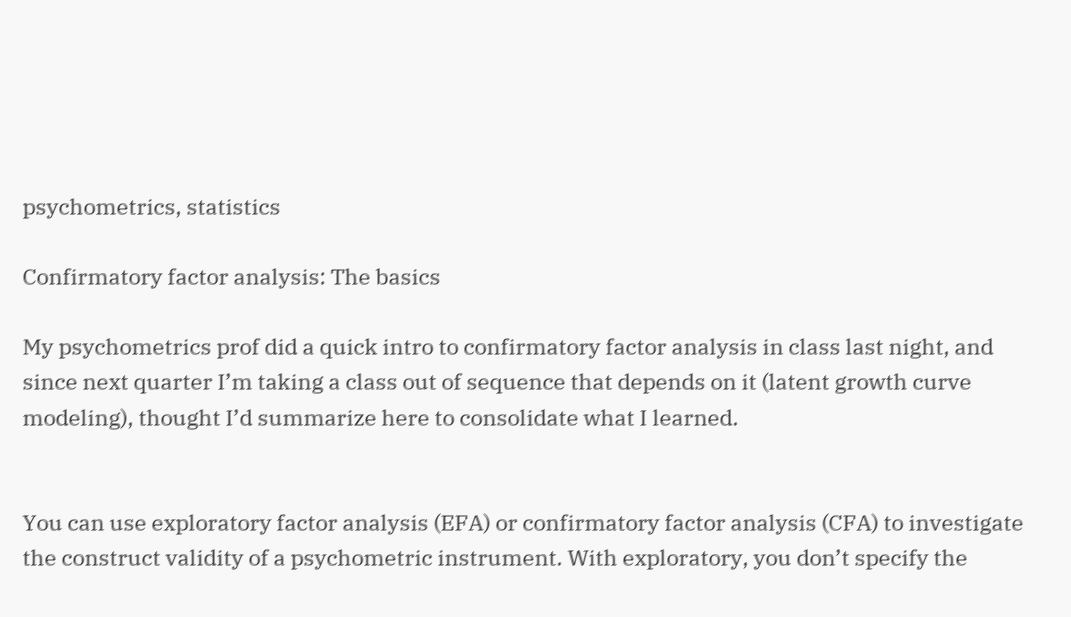psychometrics, statistics

Confirmatory factor analysis: The basics

My psychometrics prof did a quick intro to confirmatory factor analysis in class last night, and since next quarter I’m taking a class out of sequence that depends on it (latent growth curve modeling), thought I’d summarize here to consolidate what I learned.


You can use exploratory factor analysis (EFA) or confirmatory factor analysis (CFA) to investigate the construct validity of a psychometric instrument. With exploratory, you don’t specify the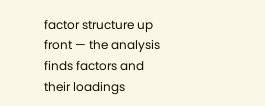factor structure up front — the analysis finds factors and their loadings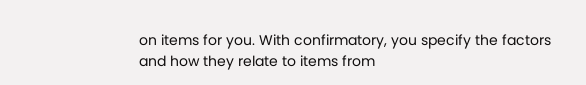on items for you. With confirmatory, you specify the factors and how they relate to items from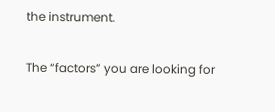the instrument.

The “factors” you are looking for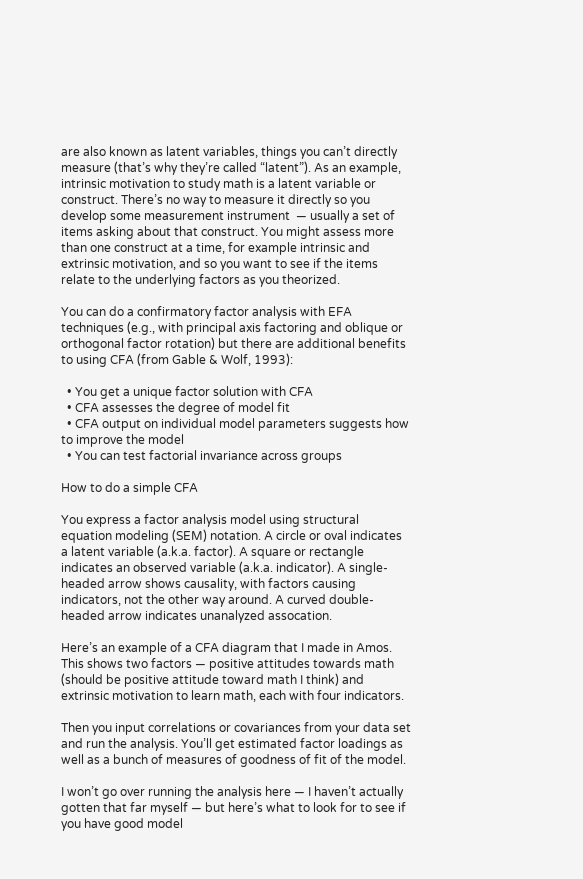are also known as latent variables, things you can’t directly measure (that’s why they’re called “latent”). As an example, intrinsic motivation to study math is a latent variable or construct. There’s no way to measure it directly so you develop some measurement instrument  — usually a set of items asking about that construct. You might assess more than one construct at a time, for example intrinsic and extrinsic motivation, and so you want to see if the items relate to the underlying factors as you theorized.

You can do a confirmatory factor analysis with EFA techniques (e.g., with principal axis factoring and oblique or orthogonal factor rotation) but there are additional benefits to using CFA (from Gable & Wolf, 1993):

  • You get a unique factor solution with CFA
  • CFA assesses the degree of model fit
  • CFA output on individual model parameters suggests how to improve the model
  • You can test factorial invariance across groups

How to do a simple CFA

You express a factor analysis model using structural equation modeling (SEM) notation. A circle or oval indicates a latent variable (a.k.a. factor). A square or rectangle indicates an observed variable (a.k.a. indicator). A single-headed arrow shows causality, with factors causing indicators, not the other way around. A curved double-headed arrow indicates unanalyzed assocation.

Here’s an example of a CFA diagram that I made in Amos. This shows two factors — positive attitudes towards math (should be positive attitude toward math I think) and extrinsic motivation to learn math, each with four indicators.

Then you input correlations or covariances from your data set and run the analysis. You’ll get estimated factor loadings as well as a bunch of measures of goodness of fit of the model.

I won’t go over running the analysis here — I haven’t actually gotten that far myself — but here’s what to look for to see if you have good model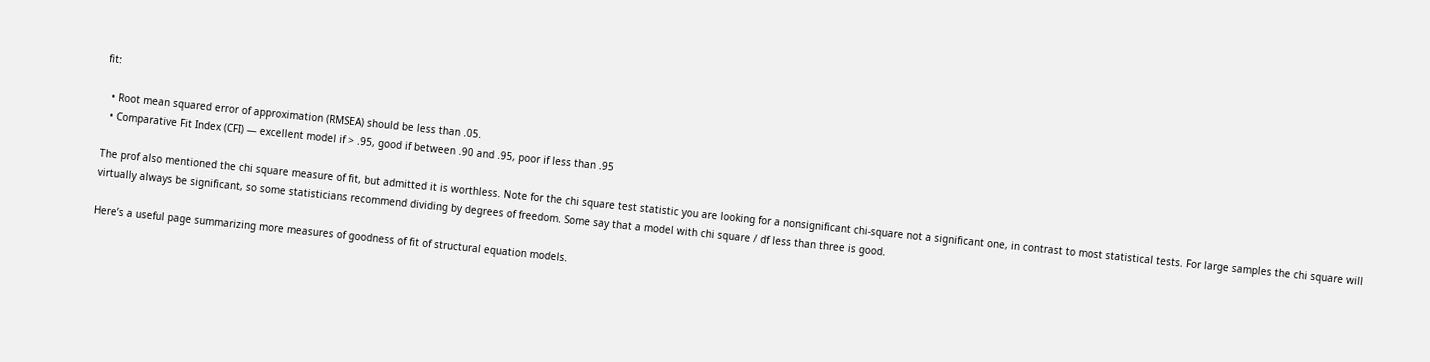fit:

  • Root mean squared error of approximation (RMSEA) should be less than .05.
  • Comparative Fit Index (CFI) — excellent model if > .95, good if between .90 and .95, poor if less than .95

The prof also mentioned the chi square measure of fit, but admitted it is worthless. Note for the chi square test statistic you are looking for a nonsignificant chi-square not a significant one, in contrast to most statistical tests. For large samples the chi square will virtually always be significant, so some statisticians recommend dividing by degrees of freedom. Some say that a model with chi square / df less than three is good.

Here’s a useful page summarizing more measures of goodness of fit of structural equation models.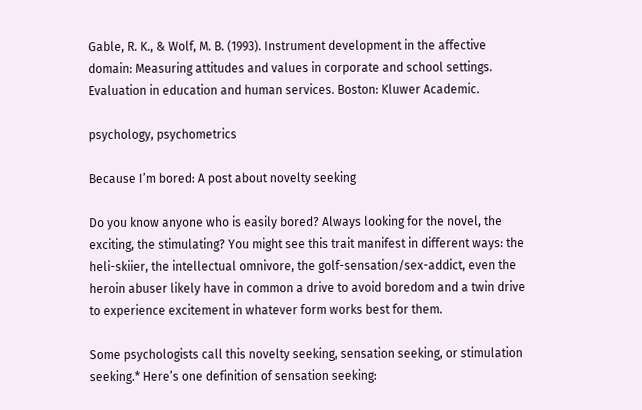Gable, R. K., & Wolf, M. B. (1993). Instrument development in the affective domain: Measuring attitudes and values in corporate and school settings. Evaluation in education and human services. Boston: Kluwer Academic.

psychology, psychometrics

Because I’m bored: A post about novelty seeking

Do you know anyone who is easily bored? Always looking for the novel, the exciting, the stimulating? You might see this trait manifest in different ways: the heli-skiier, the intellectual omnivore, the golf-sensation/sex-addict, even the heroin abuser likely have in common a drive to avoid boredom and a twin drive to experience excitement in whatever form works best for them.

Some psychologists call this novelty seeking, sensation seeking, or stimulation seeking.* Here’s one definition of sensation seeking: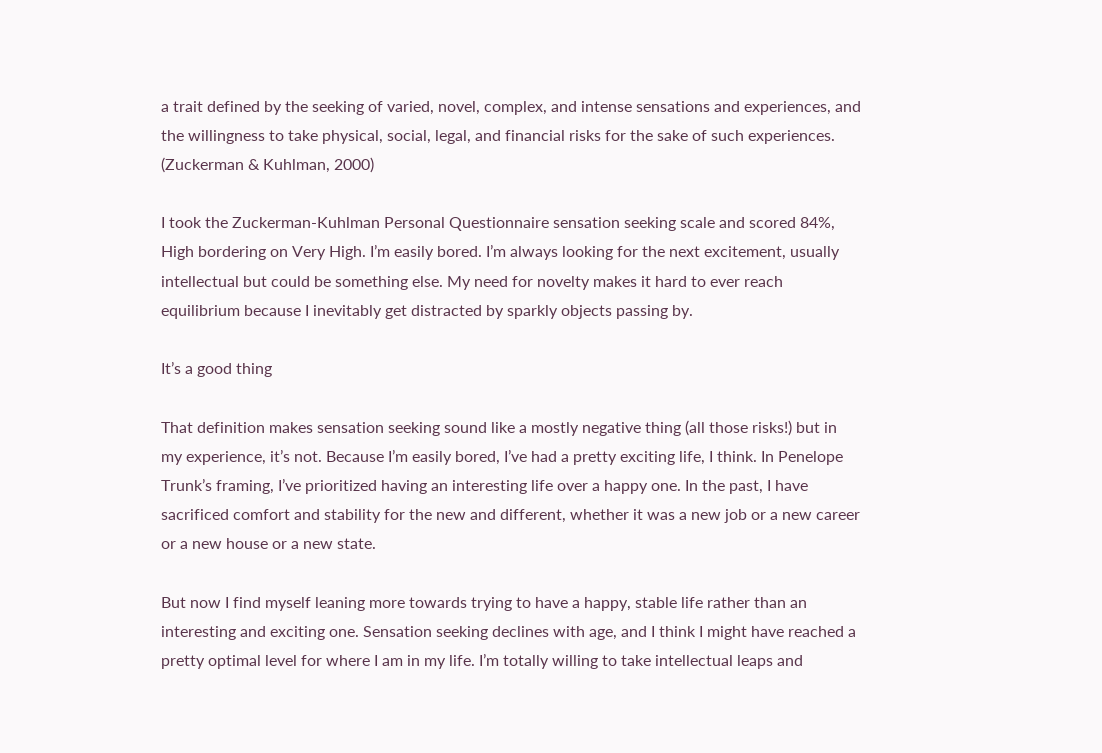a trait defined by the seeking of varied, novel, complex, and intense sensations and experiences, and the willingness to take physical, social, legal, and financial risks for the sake of such experiences. (Zuckerman & Kuhlman, 2000)

I took the Zuckerman-Kuhlman Personal Questionnaire sensation seeking scale and scored 84%, High bordering on Very High. I’m easily bored. I’m always looking for the next excitement, usually intellectual but could be something else. My need for novelty makes it hard to ever reach equilibrium because I inevitably get distracted by sparkly objects passing by.

It’s a good thing

That definition makes sensation seeking sound like a mostly negative thing (all those risks!) but in my experience, it’s not. Because I’m easily bored, I’ve had a pretty exciting life, I think. In Penelope Trunk’s framing, I’ve prioritized having an interesting life over a happy one. In the past, I have sacrificed comfort and stability for the new and different, whether it was a new job or a new career or a new house or a new state.

But now I find myself leaning more towards trying to have a happy, stable life rather than an interesting and exciting one. Sensation seeking declines with age, and I think I might have reached a pretty optimal level for where I am in my life. I’m totally willing to take intellectual leaps and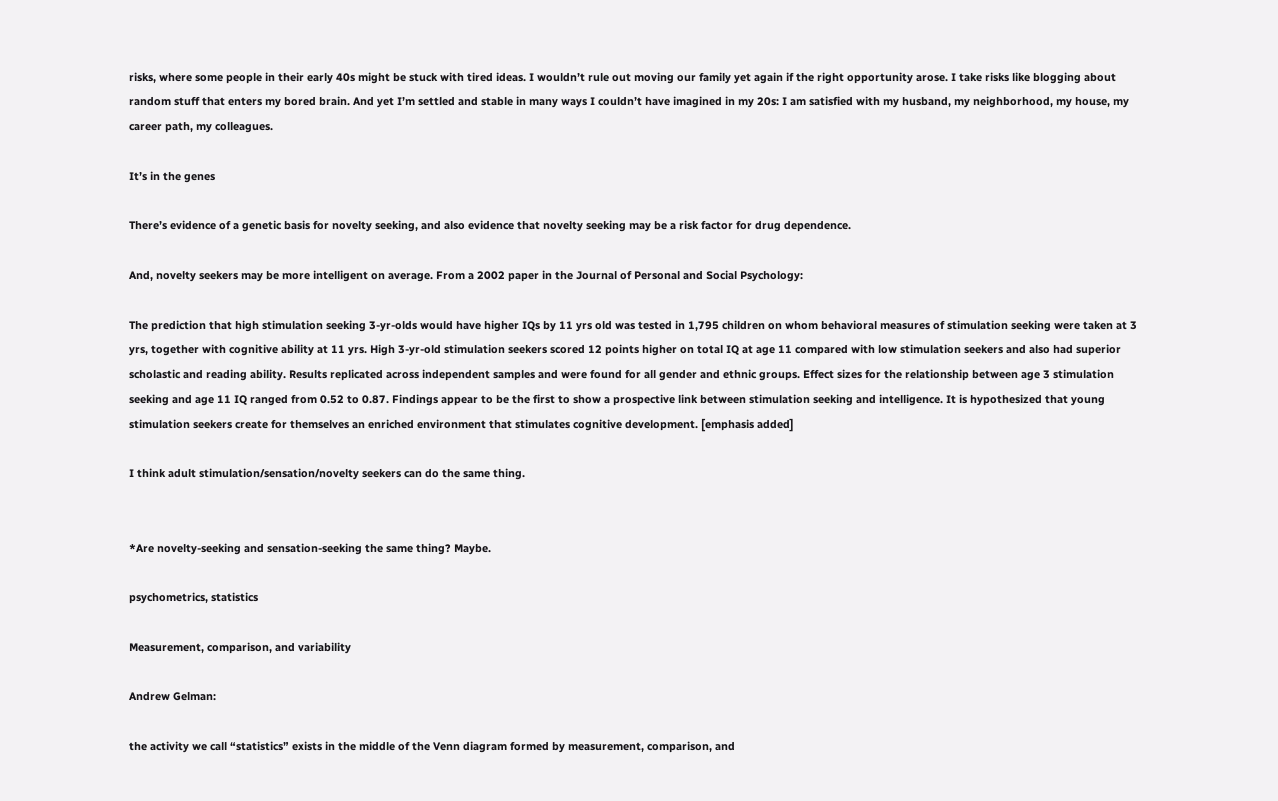risks, where some people in their early 40s might be stuck with tired ideas. I wouldn’t rule out moving our family yet again if the right opportunity arose. I take risks like blogging about random stuff that enters my bored brain. And yet I’m settled and stable in many ways I couldn’t have imagined in my 20s: I am satisfied with my husband, my neighborhood, my house, my career path, my colleagues.

It’s in the genes

There’s evidence of a genetic basis for novelty seeking, and also evidence that novelty seeking may be a risk factor for drug dependence.

And, novelty seekers may be more intelligent on average. From a 2002 paper in the Journal of Personal and Social Psychology:

The prediction that high stimulation seeking 3-yr-olds would have higher IQs by 11 yrs old was tested in 1,795 children on whom behavioral measures of stimulation seeking were taken at 3 yrs, together with cognitive ability at 11 yrs. High 3-yr-old stimulation seekers scored 12 points higher on total IQ at age 11 compared with low stimulation seekers and also had superior scholastic and reading ability. Results replicated across independent samples and were found for all gender and ethnic groups. Effect sizes for the relationship between age 3 stimulation seeking and age 11 IQ ranged from 0.52 to 0.87. Findings appear to be the first to show a prospective link between stimulation seeking and intelligence. It is hypothesized that young stimulation seekers create for themselves an enriched environment that stimulates cognitive development. [emphasis added]

I think adult stimulation/sensation/novelty seekers can do the same thing.


*Are novelty-seeking and sensation-seeking the same thing? Maybe.

psychometrics, statistics

Measurement, comparison, and variability

Andrew Gelman:

the activity we call “statistics” exists in the middle of the Venn diagram formed by measurement, comparison, and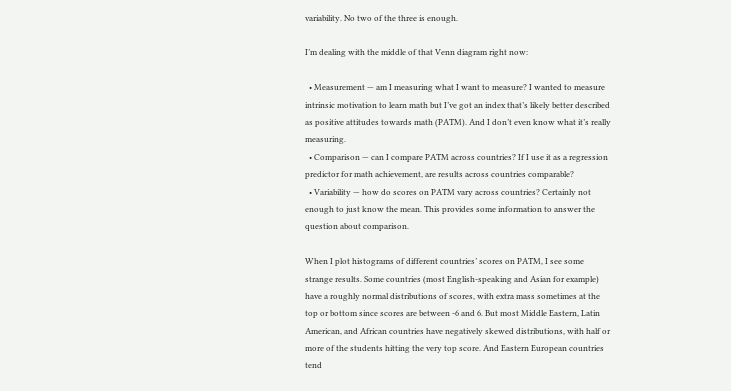variability. No two of the three is enough.

I’m dealing with the middle of that Venn diagram right now:

  • Measurement — am I measuring what I want to measure? I wanted to measure intrinsic motivation to learn math but I’ve got an index that’s likely better described as positive attitudes towards math (PATM). And I don’t even know what it’s really measuring.
  • Comparison — can I compare PATM across countries? If I use it as a regression predictor for math achievement, are results across countries comparable?
  • Variability — how do scores on PATM vary across countries? Certainly not enough to just know the mean. This provides some information to answer the question about comparison.

When I plot histograms of different countries’ scores on PATM, I see some strange results. Some countries (most English-speaking and Asian for example)  have a roughly normal distributions of scores, with extra mass sometimes at the top or bottom since scores are between -6 and 6. But most Middle Eastern, Latin American, and African countries have negatively skewed distributions, with half or more of the students hitting the very top score. And Eastern European countries tend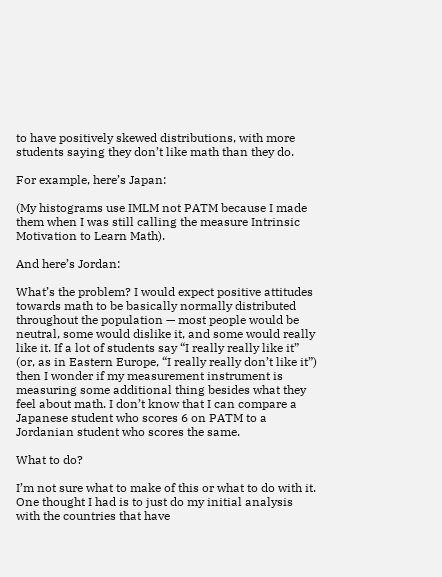to have positively skewed distributions, with more students saying they don’t like math than they do.

For example, here’s Japan:

(My histograms use IMLM not PATM because I made them when I was still calling the measure Intrinsic Motivation to Learn Math).

And here’s Jordan:

What’s the problem? I would expect positive attitudes towards math to be basically normally distributed throughout the population — most people would be neutral, some would dislike it, and some would really like it. If a lot of students say “I really really like it” (or, as in Eastern Europe, “I really really don’t like it”) then I wonder if my measurement instrument is measuring some additional thing besides what they feel about math. I don’t know that I can compare a Japanese student who scores 6 on PATM to a Jordanian student who scores the same.

What to do?

I’m not sure what to make of this or what to do with it. One thought I had is to just do my initial analysis with the countries that have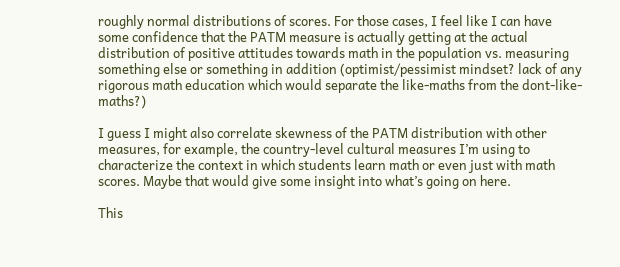roughly normal distributions of scores. For those cases, I feel like I can have some confidence that the PATM measure is actually getting at the actual distribution of positive attitudes towards math in the population vs. measuring something else or something in addition (optimist/pessimist mindset? lack of any rigorous math education which would separate the like-maths from the dont-like-maths?)

I guess I might also correlate skewness of the PATM distribution with other measures, for example, the country-level cultural measures I’m using to characterize the context in which students learn math or even just with math scores. Maybe that would give some insight into what’s going on here.

This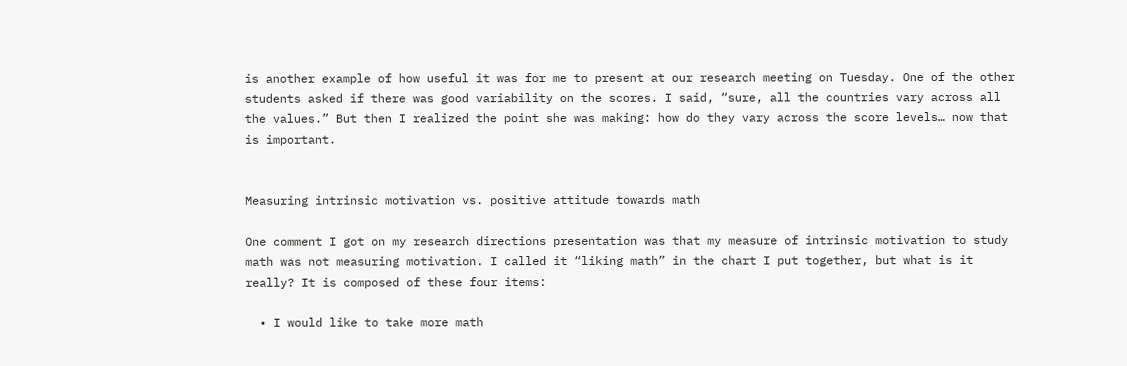is another example of how useful it was for me to present at our research meeting on Tuesday. One of the other students asked if there was good variability on the scores. I said, “sure, all the countries vary across all the values.” But then I realized the point she was making: how do they vary across the score levels… now that is important.


Measuring intrinsic motivation vs. positive attitude towards math

One comment I got on my research directions presentation was that my measure of intrinsic motivation to study math was not measuring motivation. I called it “liking math” in the chart I put together, but what is it really? It is composed of these four items:

  • I would like to take more math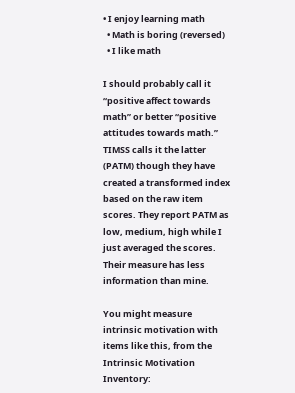• I enjoy learning math
  • Math is boring (reversed)
  • I like math

I should probably call it “positive affect towards math” or better “positive attitudes towards math.” TIMSS calls it the latter (PATM) though they have created a transformed index based on the raw item scores. They report PATM as low, medium, high while I just averaged the scores. Their measure has less information than mine.

You might measure intrinsic motivation with items like this, from the Intrinsic Motivation Inventory: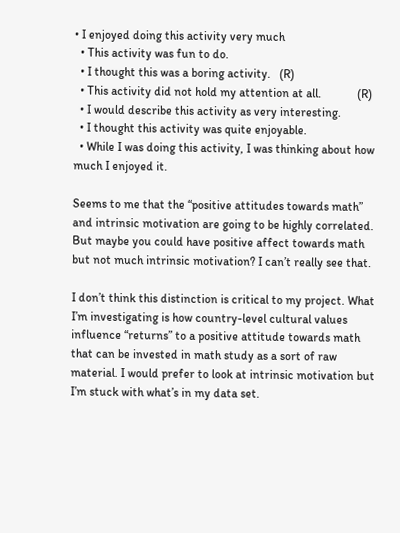• I enjoyed doing this activity very much
  • This activity was fun to do.
  • I thought this was a boring activity.   (R)
  • This activity did not hold my attention at all.            (R)
  • I would describe this activity as very interesting.
  • I thought this activity was quite enjoyable.
  • While I was doing this activity, I was thinking about how much I enjoyed it.

Seems to me that the “positive attitudes towards math” and intrinsic motivation are going to be highly correlated. But maybe you could have positive affect towards math but not much intrinsic motivation? I can’t really see that.

I don’t think this distinction is critical to my project. What I’m investigating is how country-level cultural values influence “returns” to a positive attitude towards math that can be invested in math study as a sort of raw material. I would prefer to look at intrinsic motivation but I’m stuck with what’s in my data set.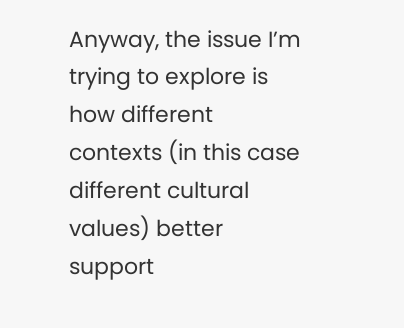Anyway, the issue I’m trying to explore is how different contexts (in this case different cultural values) better support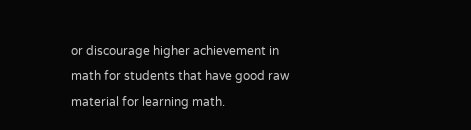or discourage higher achievement in math for students that have good raw material for learning math.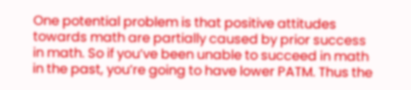One potential problem is that positive attitudes towards math are partially caused by prior success in math. So if you’ve been unable to succeed in math in the past, you’re going to have lower PATM. Thus the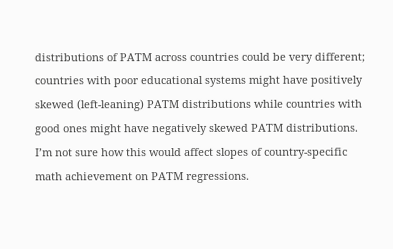distributions of PATM across countries could be very different; countries with poor educational systems might have positively skewed (left-leaning) PATM distributions while countries with good ones might have negatively skewed PATM distributions. I’m not sure how this would affect slopes of country-specific math achievement on PATM regressions.